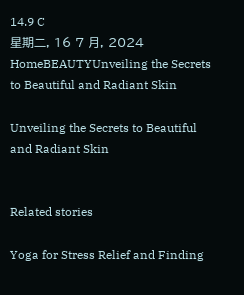14.9 C
星期二, 16 7 月, 2024
HomeBEAUTYUnveiling the Secrets to Beautiful and Radiant Skin

Unveiling the Secrets to Beautiful and Radiant Skin


Related stories

Yoga for Stress Relief and Finding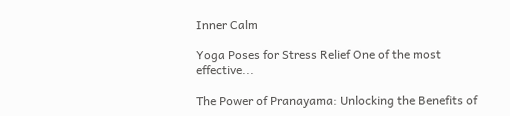Inner Calm

Yoga Poses for Stress Relief One of the most effective...

The Power of Pranayama: Unlocking the Benefits of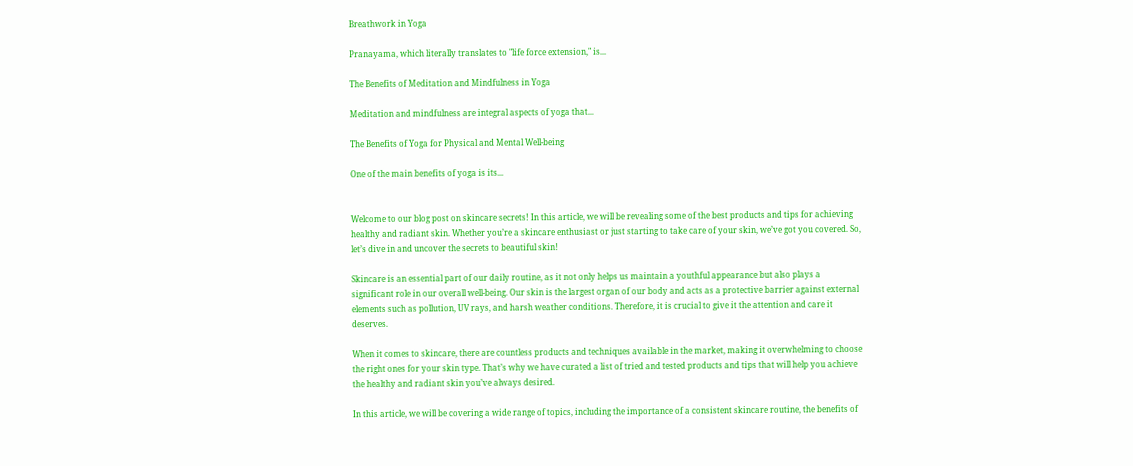Breathwork in Yoga

Pranayama, which literally translates to "life force extension," is...

The Benefits of Meditation and Mindfulness in Yoga

Meditation and mindfulness are integral aspects of yoga that...

The Benefits of Yoga for Physical and Mental Well-being

One of the main benefits of yoga is its...


Welcome to our blog post on skincare secrets! In this article, we will be revealing some of the best products and tips for achieving healthy and radiant skin. Whether you’re a skincare enthusiast or just starting to take care of your skin, we’ve got you covered. So, let’s dive in and uncover the secrets to beautiful skin!

Skincare is an essential part of our daily routine, as it not only helps us maintain a youthful appearance but also plays a significant role in our overall well-being. Our skin is the largest organ of our body and acts as a protective barrier against external elements such as pollution, UV rays, and harsh weather conditions. Therefore, it is crucial to give it the attention and care it deserves.

When it comes to skincare, there are countless products and techniques available in the market, making it overwhelming to choose the right ones for your skin type. That’s why we have curated a list of tried and tested products and tips that will help you achieve the healthy and radiant skin you’ve always desired.

In this article, we will be covering a wide range of topics, including the importance of a consistent skincare routine, the benefits of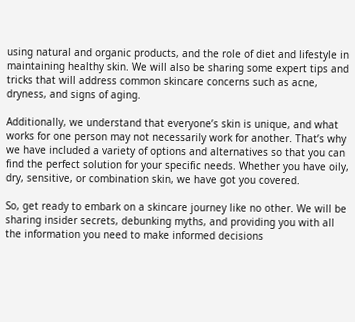using natural and organic products, and the role of diet and lifestyle in maintaining healthy skin. We will also be sharing some expert tips and tricks that will address common skincare concerns such as acne, dryness, and signs of aging.

Additionally, we understand that everyone’s skin is unique, and what works for one person may not necessarily work for another. That’s why we have included a variety of options and alternatives so that you can find the perfect solution for your specific needs. Whether you have oily, dry, sensitive, or combination skin, we have got you covered.

So, get ready to embark on a skincare journey like no other. We will be sharing insider secrets, debunking myths, and providing you with all the information you need to make informed decisions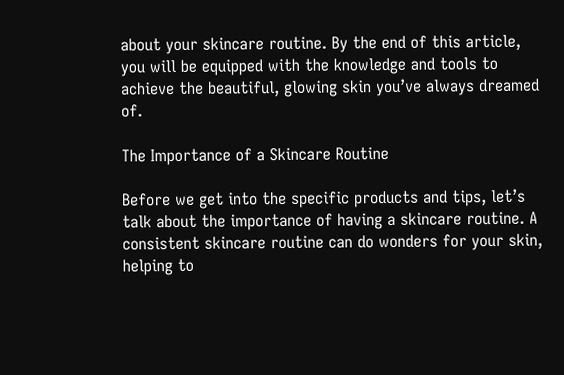about your skincare routine. By the end of this article, you will be equipped with the knowledge and tools to achieve the beautiful, glowing skin you’ve always dreamed of.

The Importance of a Skincare Routine

Before we get into the specific products and tips, let’s talk about the importance of having a skincare routine. A consistent skincare routine can do wonders for your skin, helping to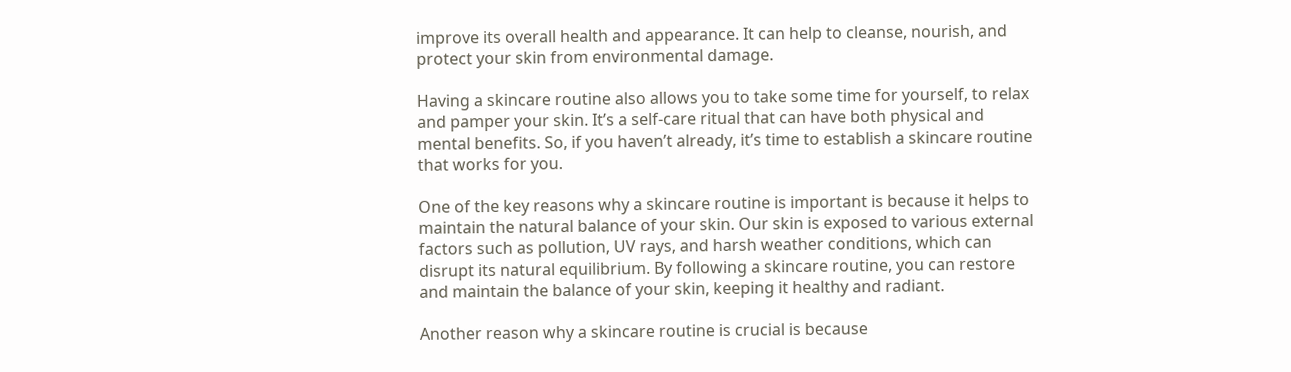improve its overall health and appearance. It can help to cleanse, nourish, and protect your skin from environmental damage.

Having a skincare routine also allows you to take some time for yourself, to relax and pamper your skin. It’s a self-care ritual that can have both physical and mental benefits. So, if you haven’t already, it’s time to establish a skincare routine that works for you.

One of the key reasons why a skincare routine is important is because it helps to maintain the natural balance of your skin. Our skin is exposed to various external factors such as pollution, UV rays, and harsh weather conditions, which can disrupt its natural equilibrium. By following a skincare routine, you can restore and maintain the balance of your skin, keeping it healthy and radiant.

Another reason why a skincare routine is crucial is because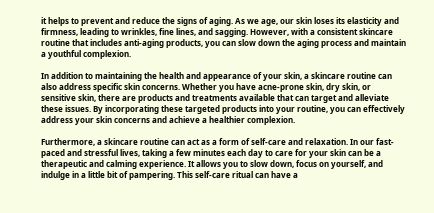it helps to prevent and reduce the signs of aging. As we age, our skin loses its elasticity and firmness, leading to wrinkles, fine lines, and sagging. However, with a consistent skincare routine that includes anti-aging products, you can slow down the aging process and maintain a youthful complexion.

In addition to maintaining the health and appearance of your skin, a skincare routine can also address specific skin concerns. Whether you have acne-prone skin, dry skin, or sensitive skin, there are products and treatments available that can target and alleviate these issues. By incorporating these targeted products into your routine, you can effectively address your skin concerns and achieve a healthier complexion.

Furthermore, a skincare routine can act as a form of self-care and relaxation. In our fast-paced and stressful lives, taking a few minutes each day to care for your skin can be a therapeutic and calming experience. It allows you to slow down, focus on yourself, and indulge in a little bit of pampering. This self-care ritual can have a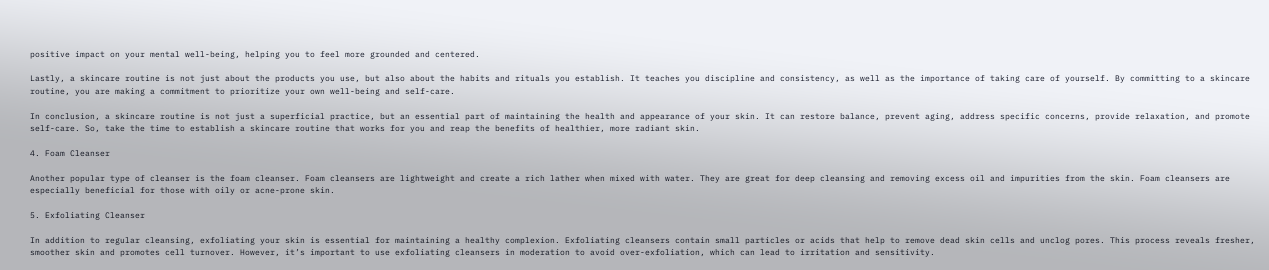positive impact on your mental well-being, helping you to feel more grounded and centered.

Lastly, a skincare routine is not just about the products you use, but also about the habits and rituals you establish. It teaches you discipline and consistency, as well as the importance of taking care of yourself. By committing to a skincare routine, you are making a commitment to prioritize your own well-being and self-care.

In conclusion, a skincare routine is not just a superficial practice, but an essential part of maintaining the health and appearance of your skin. It can restore balance, prevent aging, address specific concerns, provide relaxation, and promote self-care. So, take the time to establish a skincare routine that works for you and reap the benefits of healthier, more radiant skin.

4. Foam Cleanser

Another popular type of cleanser is the foam cleanser. Foam cleansers are lightweight and create a rich lather when mixed with water. They are great for deep cleansing and removing excess oil and impurities from the skin. Foam cleansers are especially beneficial for those with oily or acne-prone skin.

5. Exfoliating Cleanser

In addition to regular cleansing, exfoliating your skin is essential for maintaining a healthy complexion. Exfoliating cleansers contain small particles or acids that help to remove dead skin cells and unclog pores. This process reveals fresher, smoother skin and promotes cell turnover. However, it’s important to use exfoliating cleansers in moderation to avoid over-exfoliation, which can lead to irritation and sensitivity.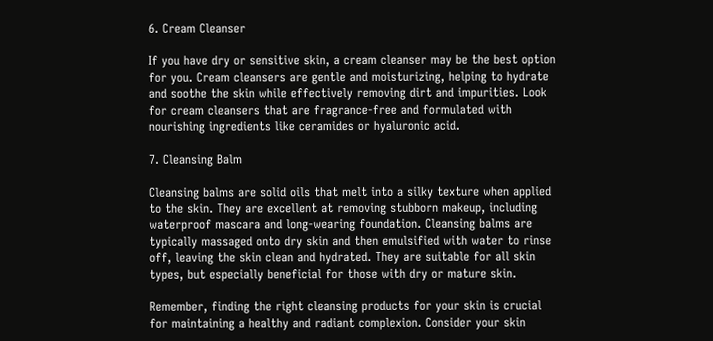6. Cream Cleanser

If you have dry or sensitive skin, a cream cleanser may be the best option for you. Cream cleansers are gentle and moisturizing, helping to hydrate and soothe the skin while effectively removing dirt and impurities. Look for cream cleansers that are fragrance-free and formulated with nourishing ingredients like ceramides or hyaluronic acid.

7. Cleansing Balm

Cleansing balms are solid oils that melt into a silky texture when applied to the skin. They are excellent at removing stubborn makeup, including waterproof mascara and long-wearing foundation. Cleansing balms are typically massaged onto dry skin and then emulsified with water to rinse off, leaving the skin clean and hydrated. They are suitable for all skin types, but especially beneficial for those with dry or mature skin.

Remember, finding the right cleansing products for your skin is crucial for maintaining a healthy and radiant complexion. Consider your skin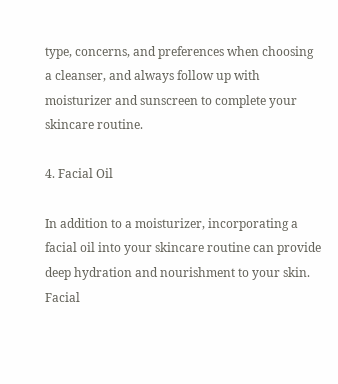type, concerns, and preferences when choosing a cleanser, and always follow up with moisturizer and sunscreen to complete your skincare routine.

4. Facial Oil

In addition to a moisturizer, incorporating a facial oil into your skincare routine can provide deep hydration and nourishment to your skin. Facial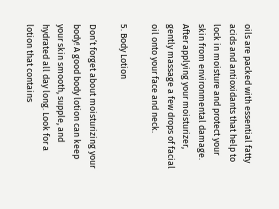oils are packed with essential fatty acids and antioxidants that help to lock in moisture and protect your skin from environmental damage. After applying your moisturizer, gently massage a few drops of facial oil onto your face and neck.

5. Body Lotion

Don’t forget about moisturizing your body! A good body lotion can keep your skin smooth, supple, and hydrated all day long. Look for a lotion that contains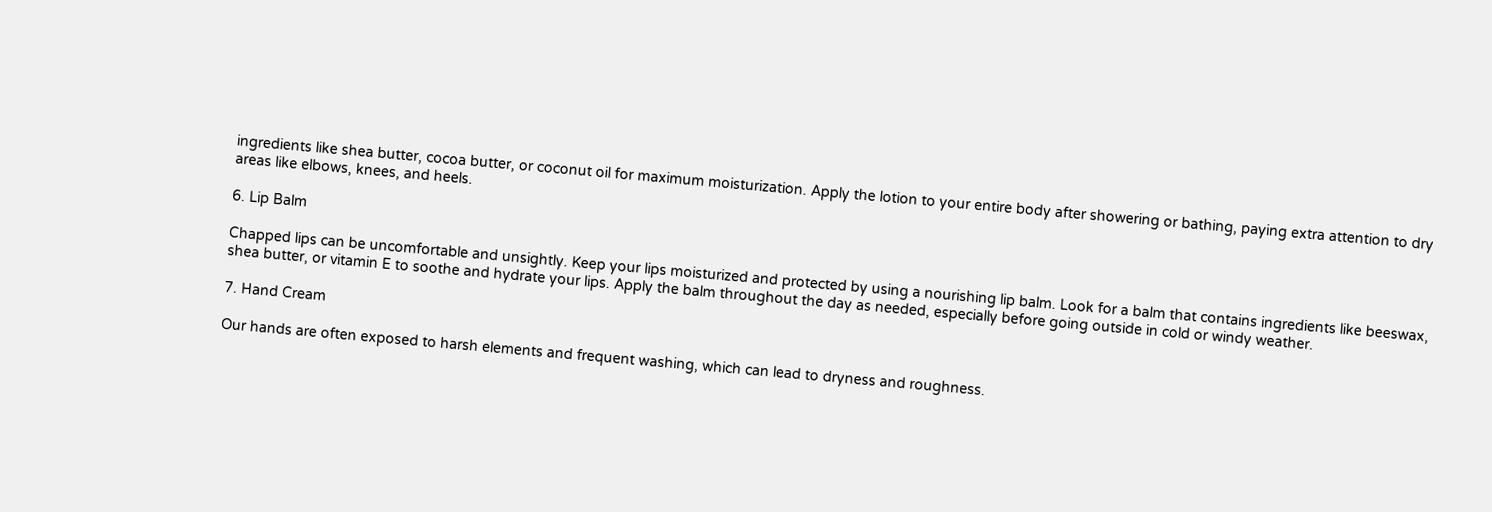ingredients like shea butter, cocoa butter, or coconut oil for maximum moisturization. Apply the lotion to your entire body after showering or bathing, paying extra attention to dry areas like elbows, knees, and heels.

6. Lip Balm

Chapped lips can be uncomfortable and unsightly. Keep your lips moisturized and protected by using a nourishing lip balm. Look for a balm that contains ingredients like beeswax, shea butter, or vitamin E to soothe and hydrate your lips. Apply the balm throughout the day as needed, especially before going outside in cold or windy weather.

7. Hand Cream

Our hands are often exposed to harsh elements and frequent washing, which can lead to dryness and roughness.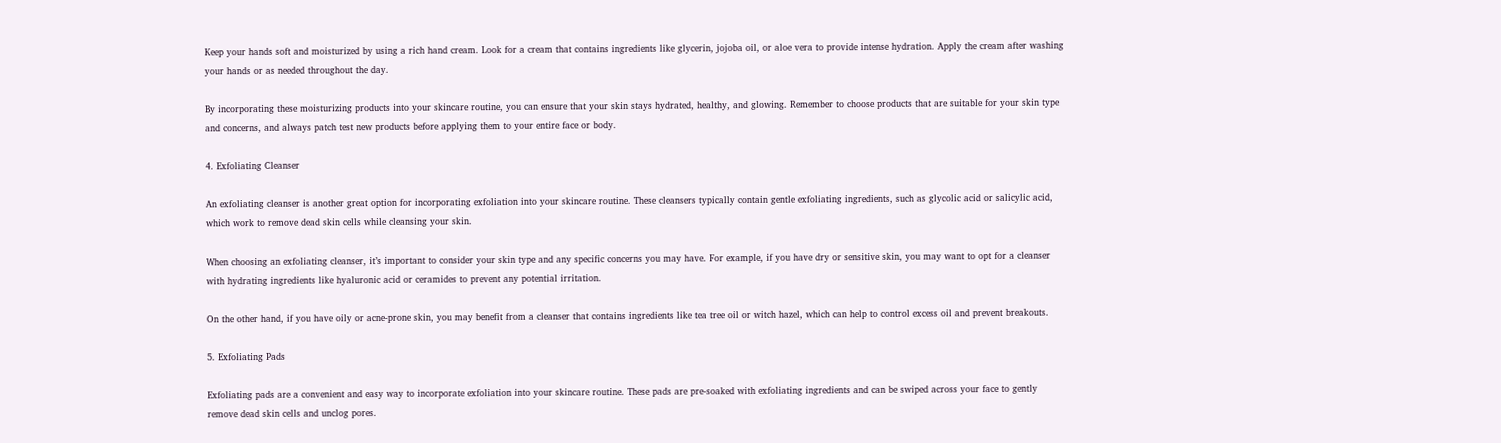Keep your hands soft and moisturized by using a rich hand cream. Look for a cream that contains ingredients like glycerin, jojoba oil, or aloe vera to provide intense hydration. Apply the cream after washing your hands or as needed throughout the day.

By incorporating these moisturizing products into your skincare routine, you can ensure that your skin stays hydrated, healthy, and glowing. Remember to choose products that are suitable for your skin type and concerns, and always patch test new products before applying them to your entire face or body.

4. Exfoliating Cleanser

An exfoliating cleanser is another great option for incorporating exfoliation into your skincare routine. These cleansers typically contain gentle exfoliating ingredients, such as glycolic acid or salicylic acid, which work to remove dead skin cells while cleansing your skin.

When choosing an exfoliating cleanser, it’s important to consider your skin type and any specific concerns you may have. For example, if you have dry or sensitive skin, you may want to opt for a cleanser with hydrating ingredients like hyaluronic acid or ceramides to prevent any potential irritation.

On the other hand, if you have oily or acne-prone skin, you may benefit from a cleanser that contains ingredients like tea tree oil or witch hazel, which can help to control excess oil and prevent breakouts.

5. Exfoliating Pads

Exfoliating pads are a convenient and easy way to incorporate exfoliation into your skincare routine. These pads are pre-soaked with exfoliating ingredients and can be swiped across your face to gently remove dead skin cells and unclog pores.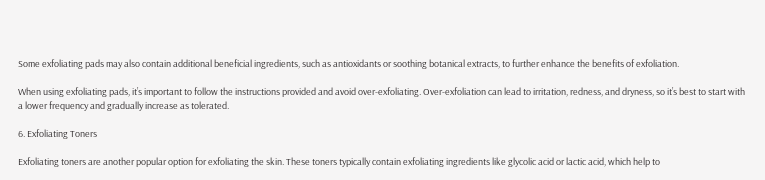Some exfoliating pads may also contain additional beneficial ingredients, such as antioxidants or soothing botanical extracts, to further enhance the benefits of exfoliation.

When using exfoliating pads, it’s important to follow the instructions provided and avoid over-exfoliating. Over-exfoliation can lead to irritation, redness, and dryness, so it’s best to start with a lower frequency and gradually increase as tolerated.

6. Exfoliating Toners

Exfoliating toners are another popular option for exfoliating the skin. These toners typically contain exfoliating ingredients like glycolic acid or lactic acid, which help to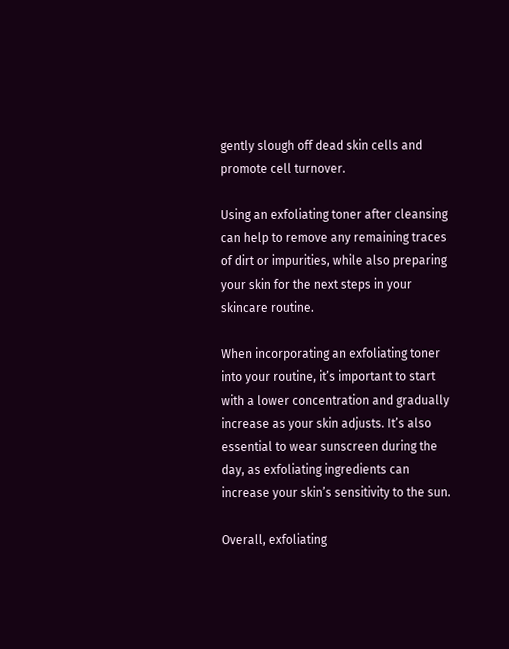gently slough off dead skin cells and promote cell turnover.

Using an exfoliating toner after cleansing can help to remove any remaining traces of dirt or impurities, while also preparing your skin for the next steps in your skincare routine.

When incorporating an exfoliating toner into your routine, it’s important to start with a lower concentration and gradually increase as your skin adjusts. It’s also essential to wear sunscreen during the day, as exfoliating ingredients can increase your skin’s sensitivity to the sun.

Overall, exfoliating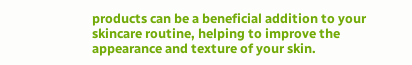products can be a beneficial addition to your skincare routine, helping to improve the appearance and texture of your skin.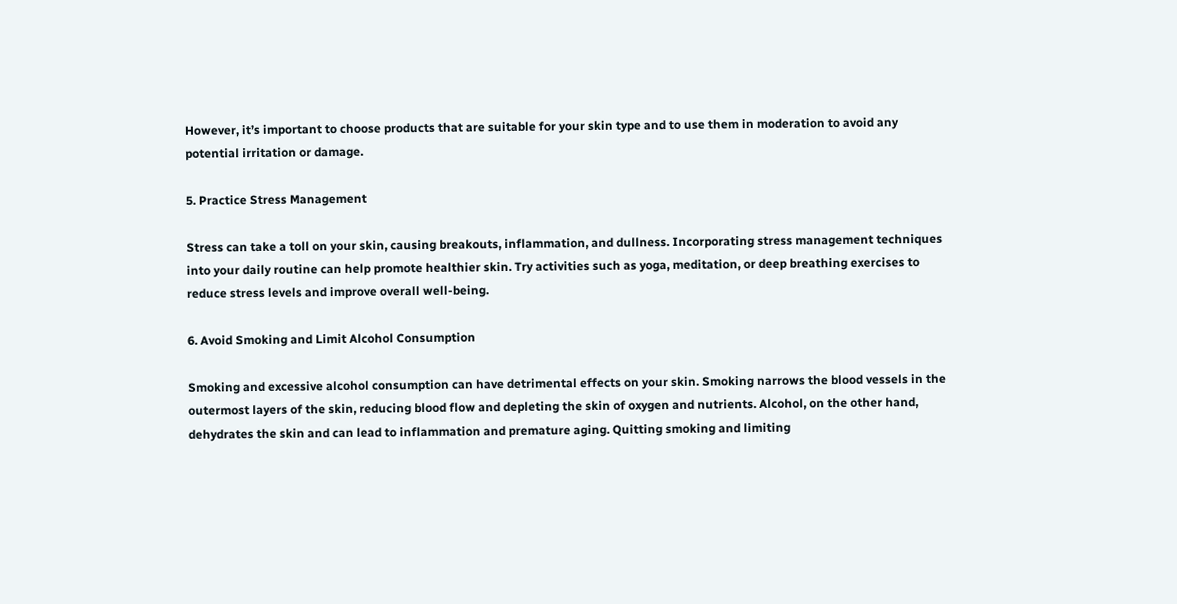However, it’s important to choose products that are suitable for your skin type and to use them in moderation to avoid any potential irritation or damage.

5. Practice Stress Management

Stress can take a toll on your skin, causing breakouts, inflammation, and dullness. Incorporating stress management techniques into your daily routine can help promote healthier skin. Try activities such as yoga, meditation, or deep breathing exercises to reduce stress levels and improve overall well-being.

6. Avoid Smoking and Limit Alcohol Consumption

Smoking and excessive alcohol consumption can have detrimental effects on your skin. Smoking narrows the blood vessels in the outermost layers of the skin, reducing blood flow and depleting the skin of oxygen and nutrients. Alcohol, on the other hand, dehydrates the skin and can lead to inflammation and premature aging. Quitting smoking and limiting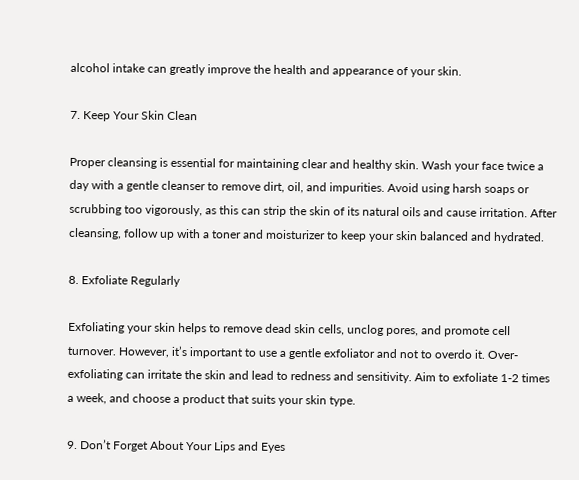alcohol intake can greatly improve the health and appearance of your skin.

7. Keep Your Skin Clean

Proper cleansing is essential for maintaining clear and healthy skin. Wash your face twice a day with a gentle cleanser to remove dirt, oil, and impurities. Avoid using harsh soaps or scrubbing too vigorously, as this can strip the skin of its natural oils and cause irritation. After cleansing, follow up with a toner and moisturizer to keep your skin balanced and hydrated.

8. Exfoliate Regularly

Exfoliating your skin helps to remove dead skin cells, unclog pores, and promote cell turnover. However, it’s important to use a gentle exfoliator and not to overdo it. Over-exfoliating can irritate the skin and lead to redness and sensitivity. Aim to exfoliate 1-2 times a week, and choose a product that suits your skin type.

9. Don’t Forget About Your Lips and Eyes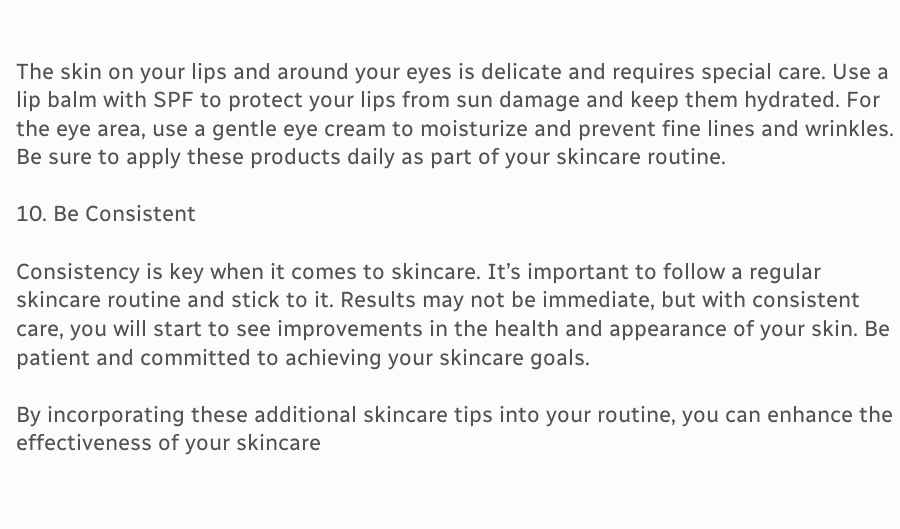The skin on your lips and around your eyes is delicate and requires special care. Use a lip balm with SPF to protect your lips from sun damage and keep them hydrated. For the eye area, use a gentle eye cream to moisturize and prevent fine lines and wrinkles. Be sure to apply these products daily as part of your skincare routine.

10. Be Consistent

Consistency is key when it comes to skincare. It’s important to follow a regular skincare routine and stick to it. Results may not be immediate, but with consistent care, you will start to see improvements in the health and appearance of your skin. Be patient and committed to achieving your skincare goals.

By incorporating these additional skincare tips into your routine, you can enhance the effectiveness of your skincare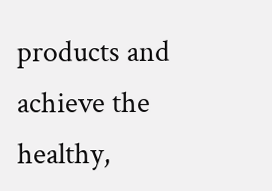products and achieve the healthy,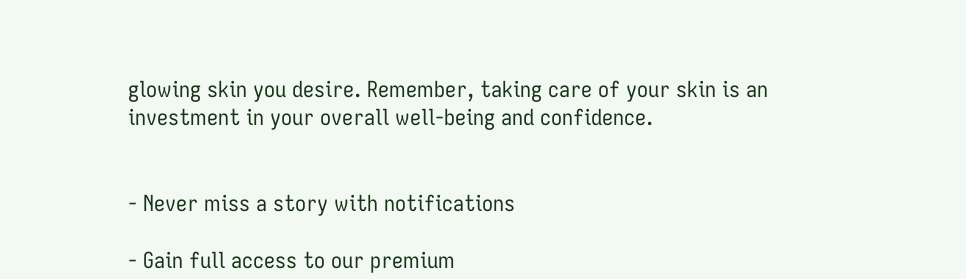glowing skin you desire. Remember, taking care of your skin is an investment in your overall well-being and confidence.


- Never miss a story with notifications

- Gain full access to our premium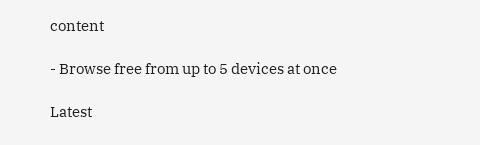content

- Browse free from up to 5 devices at once

Latest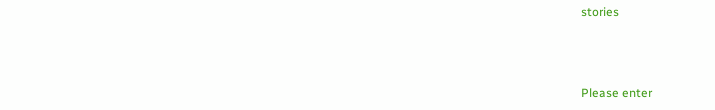stories



Please enter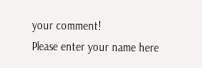your comment!
Please enter your name here